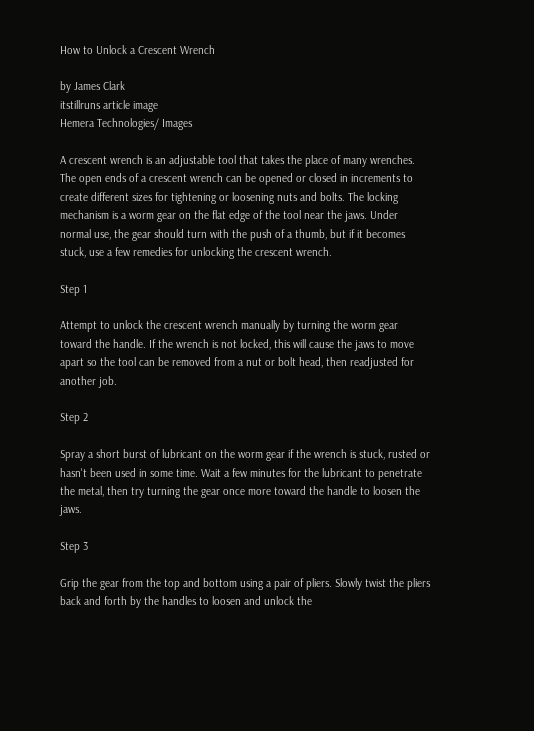How to Unlock a Crescent Wrench

by James Clark
itstillruns article image
Hemera Technologies/ Images

A crescent wrench is an adjustable tool that takes the place of many wrenches. The open ends of a crescent wrench can be opened or closed in increments to create different sizes for tightening or loosening nuts and bolts. The locking mechanism is a worm gear on the flat edge of the tool near the jaws. Under normal use, the gear should turn with the push of a thumb, but if it becomes stuck, use a few remedies for unlocking the crescent wrench.

Step 1

Attempt to unlock the crescent wrench manually by turning the worm gear toward the handle. If the wrench is not locked, this will cause the jaws to move apart so the tool can be removed from a nut or bolt head, then readjusted for another job.

Step 2

Spray a short burst of lubricant on the worm gear if the wrench is stuck, rusted or hasn't been used in some time. Wait a few minutes for the lubricant to penetrate the metal, then try turning the gear once more toward the handle to loosen the jaws.

Step 3

Grip the gear from the top and bottom using a pair of pliers. Slowly twist the pliers back and forth by the handles to loosen and unlock the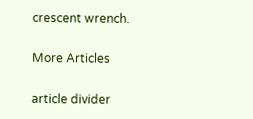crescent wrench.

More Articles

article divider